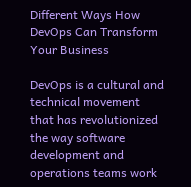Different Ways How DevOps Can Transform Your Business

DevOps is a cultural and technical movement that has revolutionized the way software development and operations teams work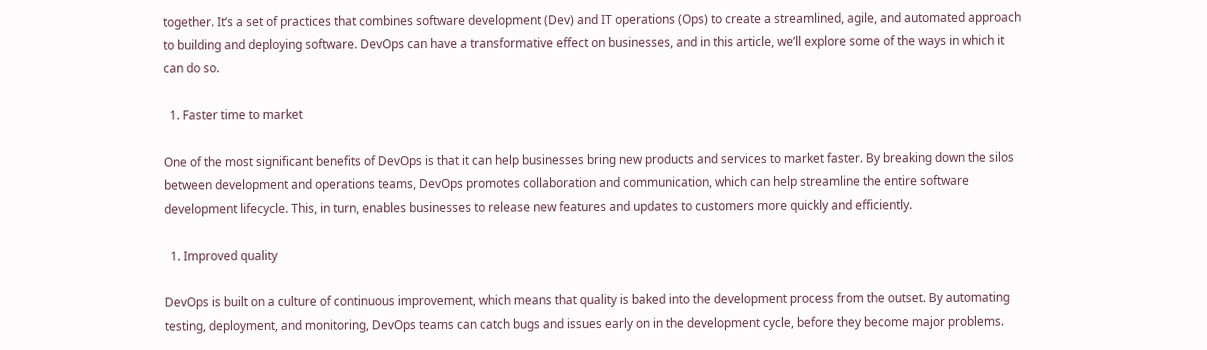together. It’s a set of practices that combines software development (Dev) and IT operations (Ops) to create a streamlined, agile, and automated approach to building and deploying software. DevOps can have a transformative effect on businesses, and in this article, we’ll explore some of the ways in which it can do so.

  1. Faster time to market

One of the most significant benefits of DevOps is that it can help businesses bring new products and services to market faster. By breaking down the silos between development and operations teams, DevOps promotes collaboration and communication, which can help streamline the entire software development lifecycle. This, in turn, enables businesses to release new features and updates to customers more quickly and efficiently.

  1. Improved quality

DevOps is built on a culture of continuous improvement, which means that quality is baked into the development process from the outset. By automating testing, deployment, and monitoring, DevOps teams can catch bugs and issues early on in the development cycle, before they become major problems.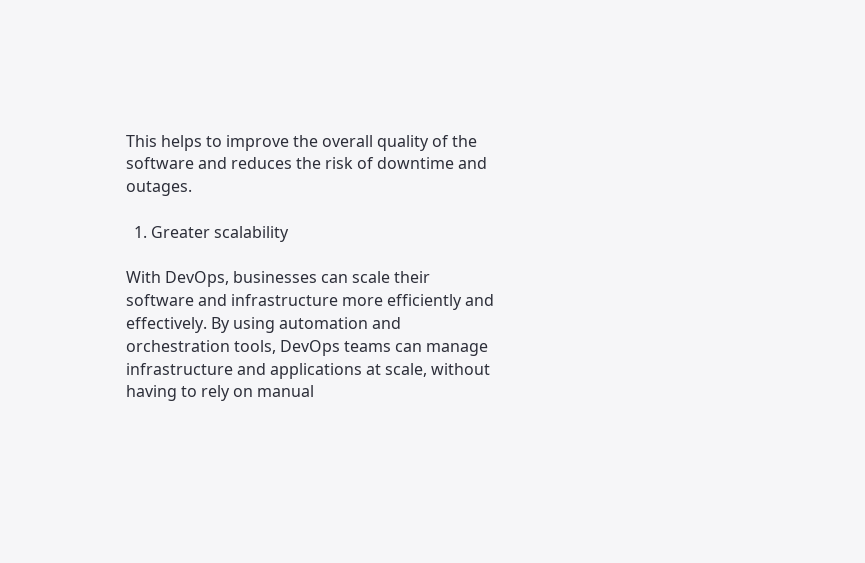This helps to improve the overall quality of the software and reduces the risk of downtime and outages.

  1. Greater scalability

With DevOps, businesses can scale their software and infrastructure more efficiently and effectively. By using automation and orchestration tools, DevOps teams can manage infrastructure and applications at scale, without having to rely on manual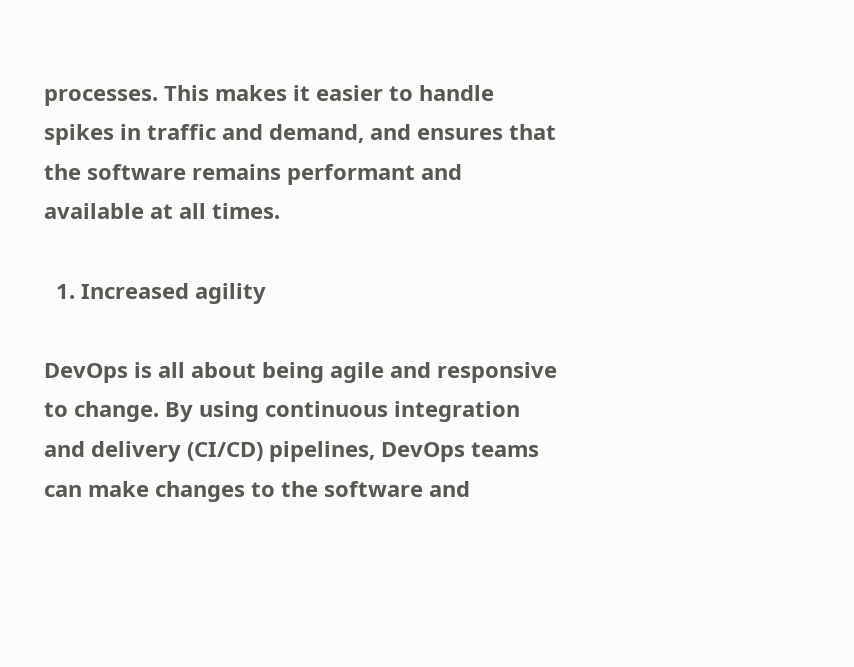processes. This makes it easier to handle spikes in traffic and demand, and ensures that the software remains performant and available at all times.

  1. Increased agility

DevOps is all about being agile and responsive to change. By using continuous integration and delivery (CI/CD) pipelines, DevOps teams can make changes to the software and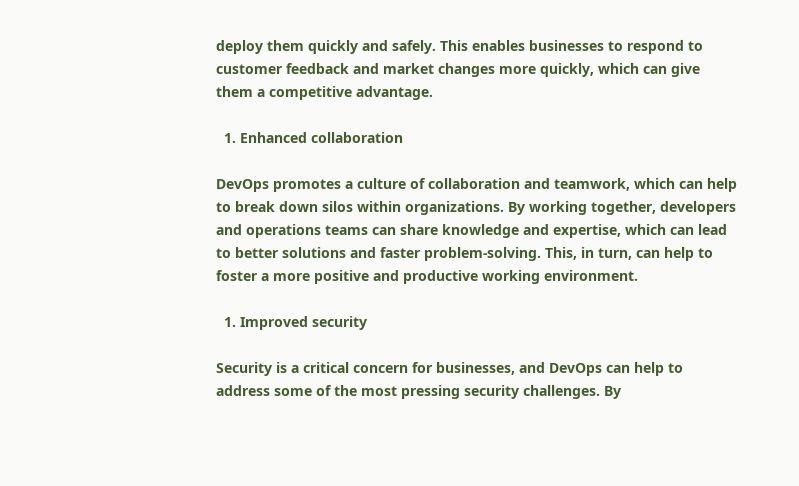deploy them quickly and safely. This enables businesses to respond to customer feedback and market changes more quickly, which can give them a competitive advantage.

  1. Enhanced collaboration

DevOps promotes a culture of collaboration and teamwork, which can help to break down silos within organizations. By working together, developers and operations teams can share knowledge and expertise, which can lead to better solutions and faster problem-solving. This, in turn, can help to foster a more positive and productive working environment.

  1. Improved security

Security is a critical concern for businesses, and DevOps can help to address some of the most pressing security challenges. By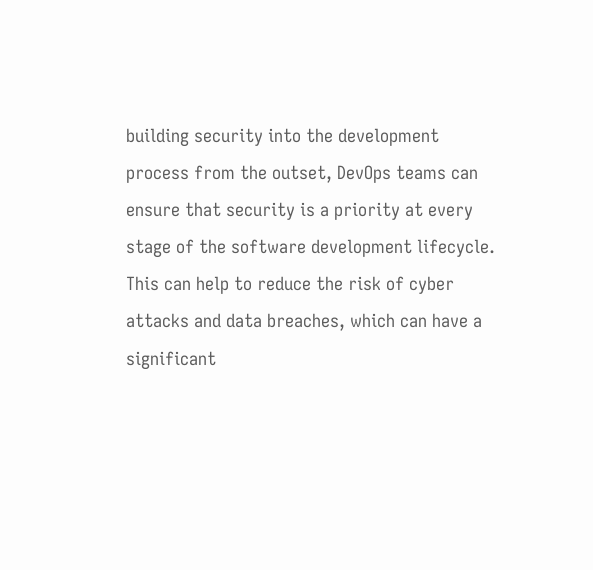building security into the development process from the outset, DevOps teams can ensure that security is a priority at every stage of the software development lifecycle. This can help to reduce the risk of cyber attacks and data breaches, which can have a significant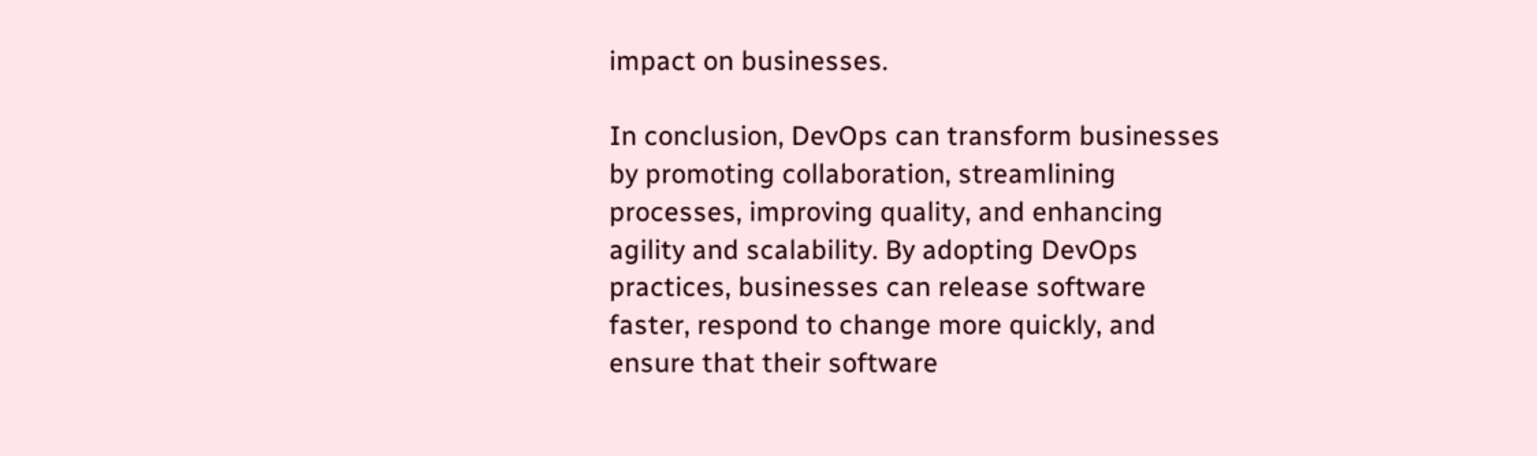impact on businesses.

In conclusion, DevOps can transform businesses by promoting collaboration, streamlining processes, improving quality, and enhancing agility and scalability. By adopting DevOps practices, businesses can release software faster, respond to change more quickly, and ensure that their software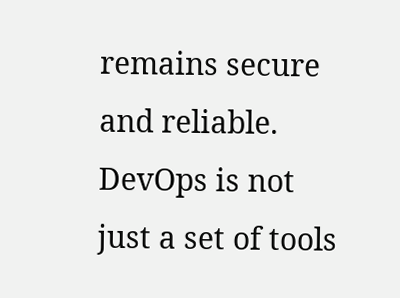remains secure and reliable. DevOps is not just a set of tools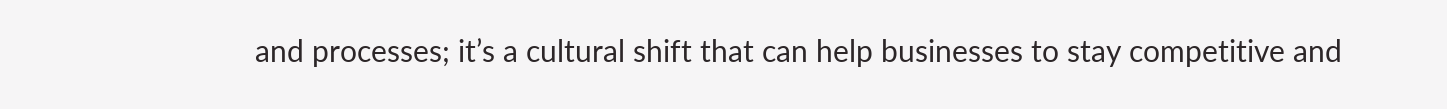and processes; it’s a cultural shift that can help businesses to stay competitive and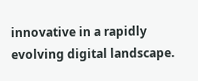innovative in a rapidly evolving digital landscape.